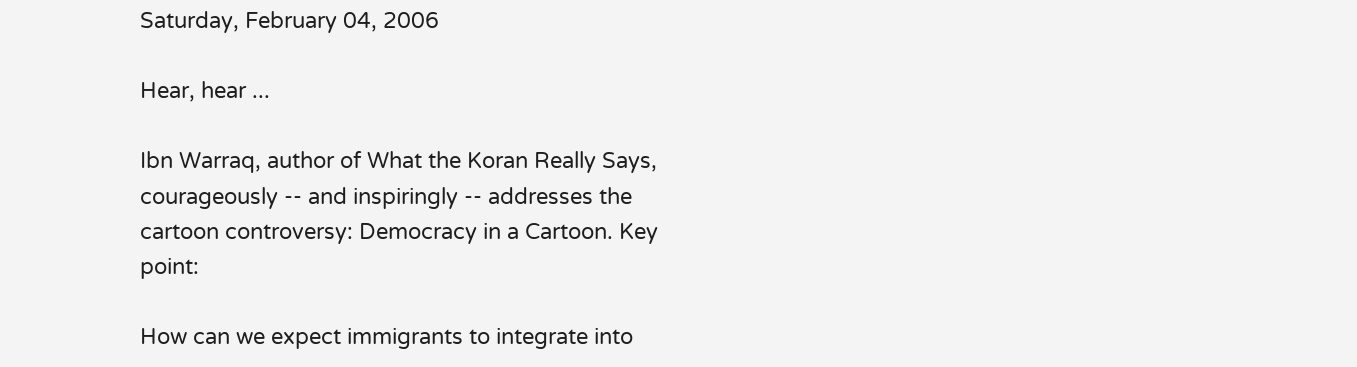Saturday, February 04, 2006

Hear, hear ...

Ibn Warraq, author of What the Koran Really Says, courageously -- and inspiringly -- addresses the cartoon controversy: Democracy in a Cartoon. Key point:

How can we expect immigrants to integrate into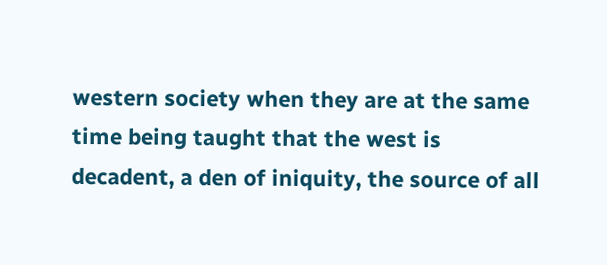western society when they are at the same time being taught that the west is decadent, a den of iniquity, the source of all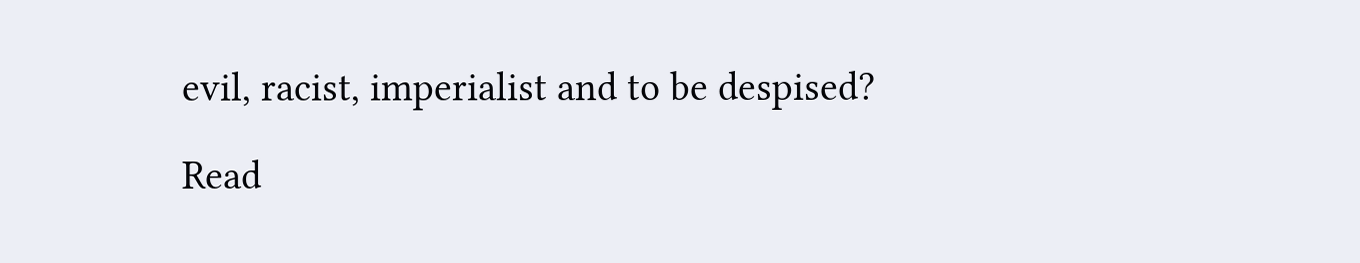evil, racist, imperialist and to be despised?

Read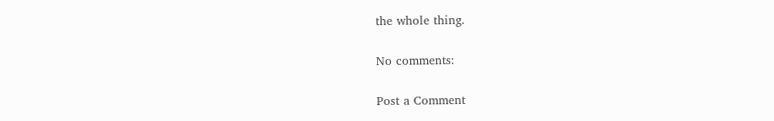the whole thing.

No comments:

Post a Comment